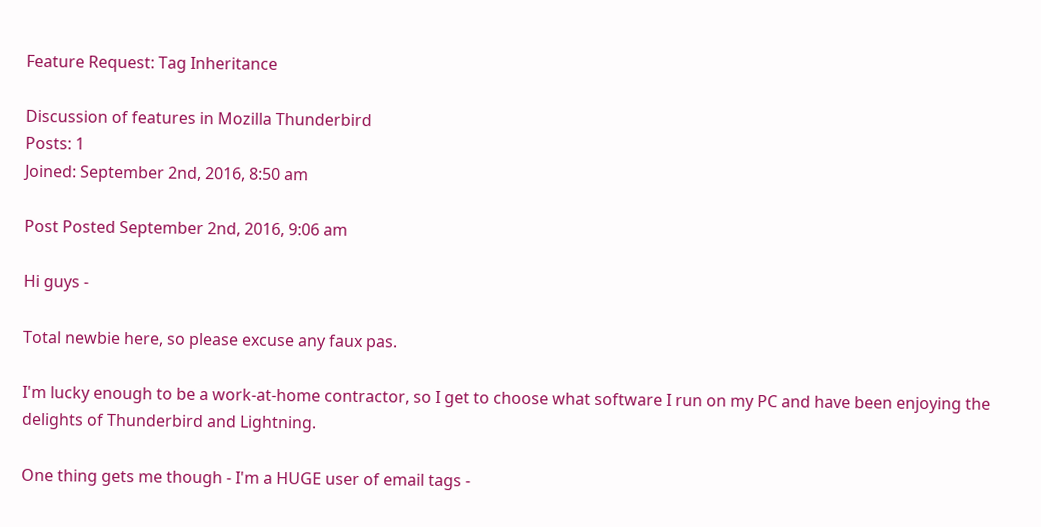Feature Request: Tag Inheritance

Discussion of features in Mozilla Thunderbird
Posts: 1
Joined: September 2nd, 2016, 8:50 am

Post Posted September 2nd, 2016, 9:06 am

Hi guys -

Total newbie here, so please excuse any faux pas.

I'm lucky enough to be a work-at-home contractor, so I get to choose what software I run on my PC and have been enjoying the delights of Thunderbird and Lightning.

One thing gets me though - I'm a HUGE user of email tags -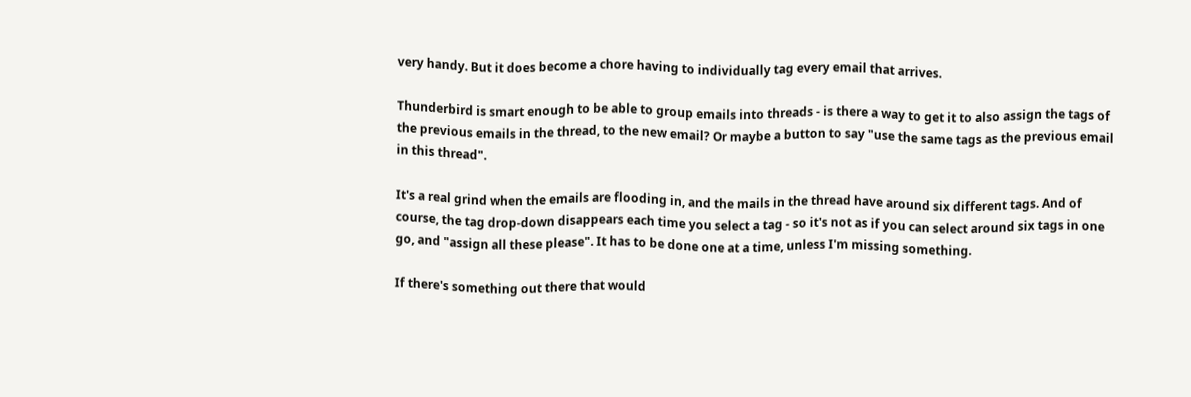very handy. But it does become a chore having to individually tag every email that arrives.

Thunderbird is smart enough to be able to group emails into threads - is there a way to get it to also assign the tags of the previous emails in the thread, to the new email? Or maybe a button to say "use the same tags as the previous email in this thread".

It's a real grind when the emails are flooding in, and the mails in the thread have around six different tags. And of course, the tag drop-down disappears each time you select a tag - so it's not as if you can select around six tags in one go, and "assign all these please". It has to be done one at a time, unless I'm missing something.

If there's something out there that would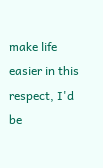make life easier in this respect, I'd be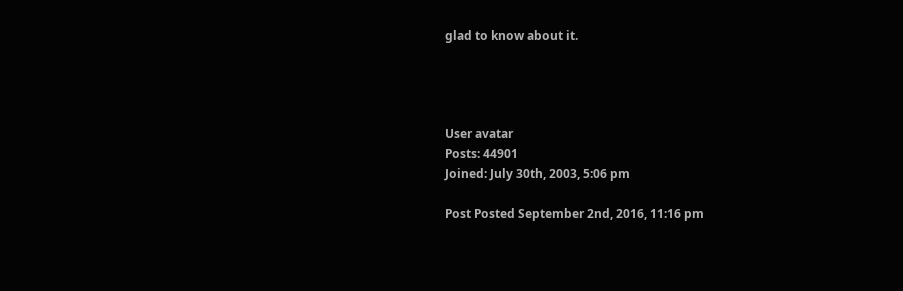glad to know about it.




User avatar
Posts: 44901
Joined: July 30th, 2003, 5:06 pm

Post Posted September 2nd, 2016, 11:16 pm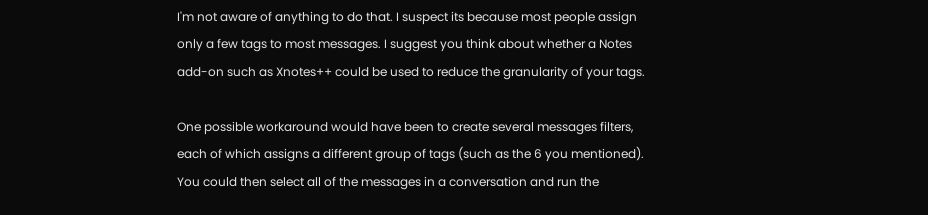I'm not aware of anything to do that. I suspect its because most people assign only a few tags to most messages. I suggest you think about whether a Notes add-on such as Xnotes++ could be used to reduce the granularity of your tags.

One possible workaround would have been to create several messages filters, each of which assigns a different group of tags (such as the 6 you mentioned). You could then select all of the messages in a conversation and run the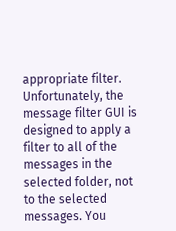appropriate filter. Unfortunately, the message filter GUI is designed to apply a filter to all of the messages in the selected folder, not to the selected messages. You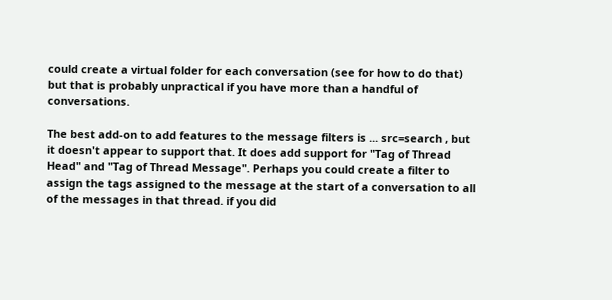could create a virtual folder for each conversation (see for how to do that) but that is probably unpractical if you have more than a handful of conversations.

The best add-on to add features to the message filters is ... src=search , but it doesn't appear to support that. It does add support for "Tag of Thread Head" and "Tag of Thread Message". Perhaps you could create a filter to assign the tags assigned to the message at the start of a conversation to all of the messages in that thread. if you did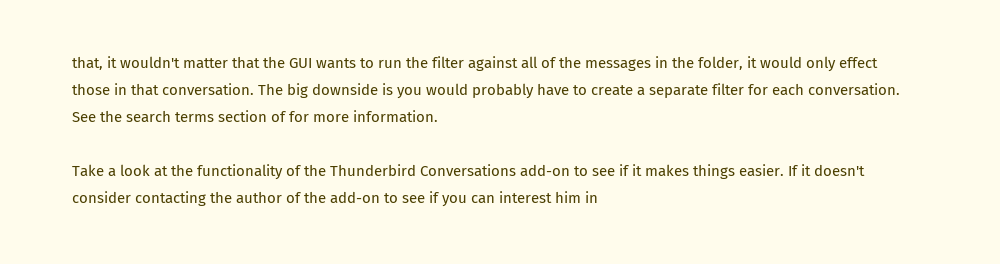that, it wouldn't matter that the GUI wants to run the filter against all of the messages in the folder, it would only effect those in that conversation. The big downside is you would probably have to create a separate filter for each conversation. See the search terms section of for more information.

Take a look at the functionality of the Thunderbird Conversations add-on to see if it makes things easier. If it doesn't consider contacting the author of the add-on to see if you can interest him in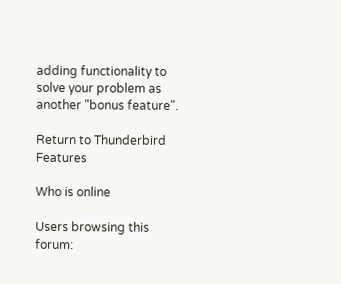adding functionality to solve your problem as another "bonus feature".

Return to Thunderbird Features

Who is online

Users browsing this forum: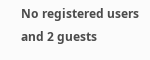No registered users and 2 guests